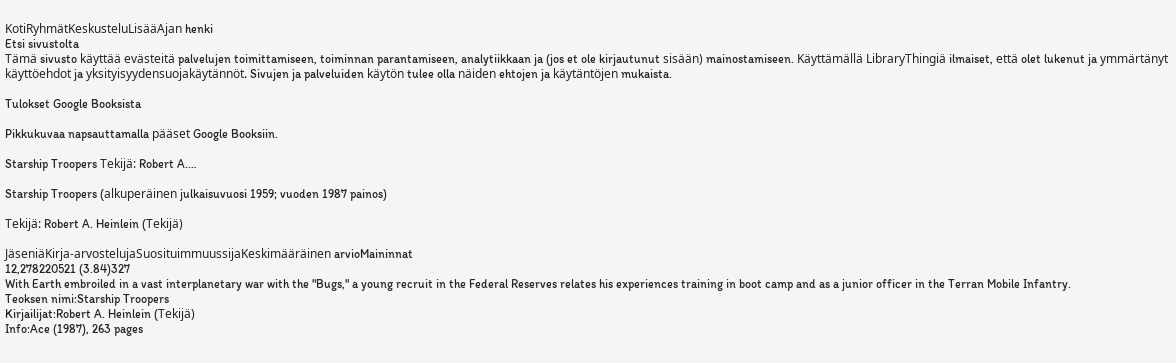KotiRyhmätKeskusteluLisääAjan henki
Etsi sivustolta
Tämä sivusto käyttää evästeitä palvelujen toimittamiseen, toiminnan parantamiseen, analytiikkaan ja (jos et ole kirjautunut sisään) mainostamiseen. Käyttämällä LibraryThingiä ilmaiset, että olet lukenut ja ymmärtänyt käyttöehdot ja yksityisyydensuojakäytännöt. Sivujen ja palveluiden käytön tulee olla näiden ehtojen ja käytäntöjen mukaista.

Tulokset Google Booksista

Pikkukuvaa napsauttamalla pääset Google Booksiin.

Starship Troopers Tekijä: Robert A.…

Starship Troopers (alkuperäinen julkaisuvuosi 1959; vuoden 1987 painos)

Tekijä: Robert A. Heinlein (Tekijä)

JäseniäKirja-arvostelujaSuosituimmuussijaKeskimääräinen arvioMaininnat
12,278220521 (3.84)327
With Earth embroiled in a vast interplanetary war with the "Bugs," a young recruit in the Federal Reserves relates his experiences training in boot camp and as a junior officer in the Terran Mobile Infantry.
Teoksen nimi:Starship Troopers
Kirjailijat:Robert A. Heinlein (Tekijä)
Info:Ace (1987), 263 pages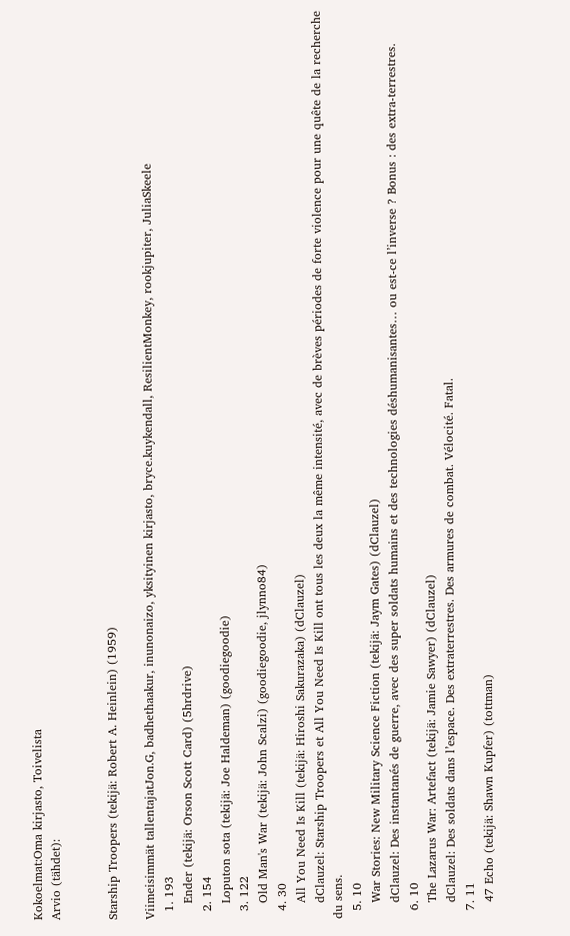Kokoelmat:Oma kirjasto, Toivelista
Arvio (tähdet):


Starship Troopers (tekijä: Robert A. Heinlein) (1959)

Viimeisimmät tallentajatJon.G, badhethaakur, inunonaizo, yksityinen kirjasto, bryce.kuykendall, ResilientMonkey, rookjupiter, JuliaSkeele
  1. 193
    Ender (tekijä: Orson Scott Card) (5hrdrive)
  2. 154
    Loputon sota (tekijä: Joe Haldeman) (goodiegoodie)
  3. 122
    Old Man's War (tekijä: John Scalzi) (goodiegoodie, jlynno84)
  4. 30
    All You Need Is Kill (tekijä: Hiroshi Sakurazaka) (dClauzel)
    dClauzel: Starship Troopers et All You Need Is Kill ont tous les deux la même intensité, avec de brèves périodes de forte violence pour une quête de la recherche du sens.
  5. 10
    War Stories: New Military Science Fiction (tekijä: Jaym Gates) (dClauzel)
    dClauzel: Des instantanés de guerre, avec des super soldats humains et des technologies déshumanisantes… ou est-ce l’inverse ? Bonus : des extra-terrestres.
  6. 10
    The Lazarus War: Artefact (tekijä: Jamie Sawyer) (dClauzel)
    dClauzel: Des soldats dans l’espace. Des extraterrestres. Des armures de combat. Vélocité. Fatal.
  7. 11
    47 Echo (tekijä: Shawn Kupfer) (tottman)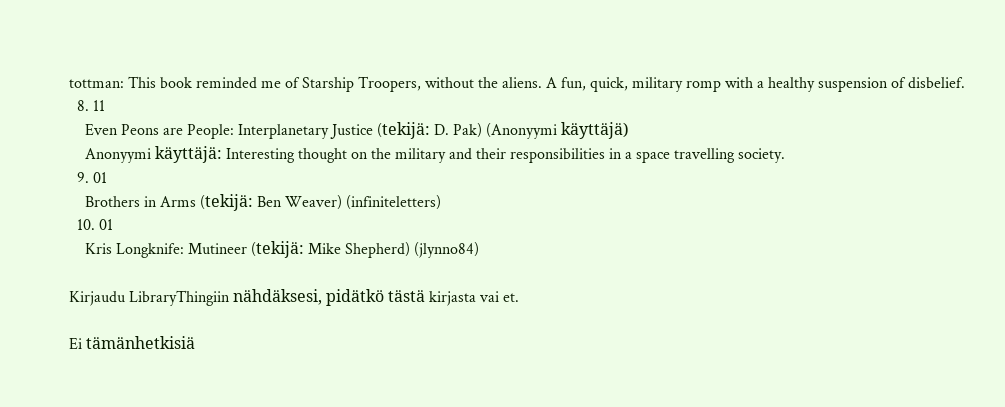tottman: This book reminded me of Starship Troopers, without the aliens. A fun, quick, military romp with a healthy suspension of disbelief.
  8. 11
    Even Peons are People: Interplanetary Justice (tekijä: D. Pak) (Anonyymi käyttäjä)
    Anonyymi käyttäjä: Interesting thought on the military and their responsibilities in a space travelling society.
  9. 01
    Brothers in Arms (tekijä: Ben Weaver) (infiniteletters)
  10. 01
    Kris Longknife: Mutineer (tekijä: Mike Shepherd) (jlynno84)

Kirjaudu LibraryThingiin nähdäksesi, pidätkö tästä kirjasta vai et.

Ei tämänhetkisiä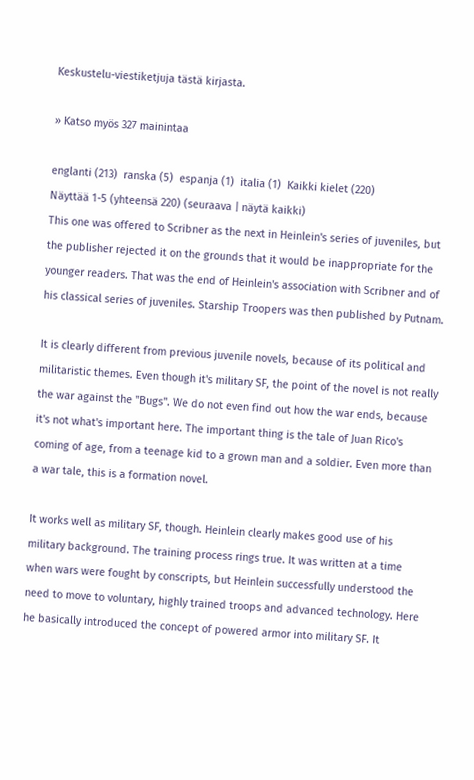Keskustelu-viestiketjuja tästä kirjasta.

» Katso myös 327 mainintaa

englanti (213)  ranska (5)  espanja (1)  italia (1)  Kaikki kielet (220)
Näyttää 1-5 (yhteensä 220) (seuraava | näytä kaikki)
This one was offered to Scribner as the next in Heinlein's series of juveniles, but the publisher rejected it on the grounds that it would be inappropriate for the younger readers. That was the end of Heinlein's association with Scribner and of his classical series of juveniles. Starship Troopers was then published by Putnam.

It is clearly different from previous juvenile novels, because of its political and militaristic themes. Even though it's military SF, the point of the novel is not really the war against the "Bugs". We do not even find out how the war ends, because it's not what's important here. The important thing is the tale of Juan Rico's coming of age, from a teenage kid to a grown man and a soldier. Even more than a war tale, this is a formation novel.

It works well as military SF, though. Heinlein clearly makes good use of his military background. The training process rings true. It was written at a time when wars were fought by conscripts, but Heinlein successfully understood the need to move to voluntary, highly trained troops and advanced technology. Here he basically introduced the concept of powered armor into military SF. It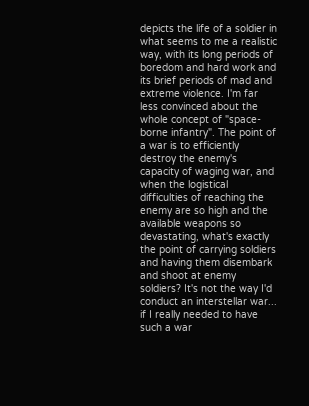depicts the life of a soldier in what seems to me a realistic way, with its long periods of boredom and hard work and its brief periods of mad and extreme violence. I'm far less convinced about the whole concept of "space-borne infantry". The point of a war is to efficiently destroy the enemy's capacity of waging war, and when the logistical difficulties of reaching the enemy are so high and the available weapons so devastating, what's exactly the point of carrying soldiers and having them disembark and shoot at enemy soldiers? It's not the way I'd conduct an interstellar war... if I really needed to have such a war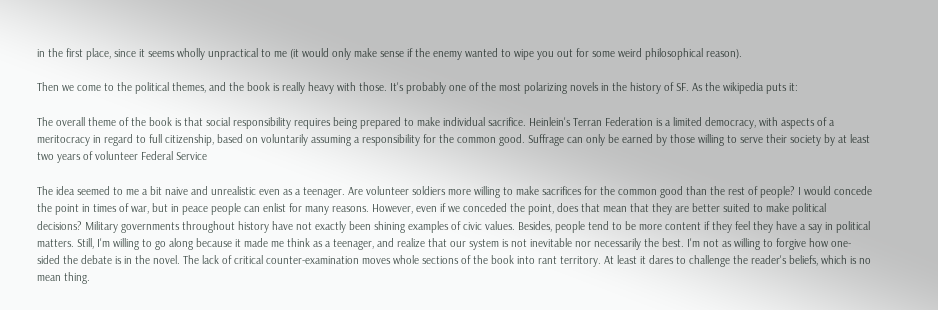in the first place, since it seems wholly unpractical to me (it would only make sense if the enemy wanted to wipe you out for some weird philosophical reason).

Then we come to the political themes, and the book is really heavy with those. It's probably one of the most polarizing novels in the history of SF. As the wikipedia puts it:

The overall theme of the book is that social responsibility requires being prepared to make individual sacrifice. Heinlein's Terran Federation is a limited democracy, with aspects of a meritocracy in regard to full citizenship, based on voluntarily assuming a responsibility for the common good. Suffrage can only be earned by those willing to serve their society by at least two years of volunteer Federal Service

The idea seemed to me a bit naive and unrealistic even as a teenager. Are volunteer soldiers more willing to make sacrifices for the common good than the rest of people? I would concede the point in times of war, but in peace people can enlist for many reasons. However, even if we conceded the point, does that mean that they are better suited to make political decisions? Military governments throughout history have not exactly been shining examples of civic values. Besides, people tend to be more content if they feel they have a say in political matters. Still, I'm willing to go along because it made me think as a teenager, and realize that our system is not inevitable nor necessarily the best. I'm not as willing to forgive how one-sided the debate is in the novel. The lack of critical counter-examination moves whole sections of the book into rant territory. At least it dares to challenge the reader's beliefs, which is no mean thing.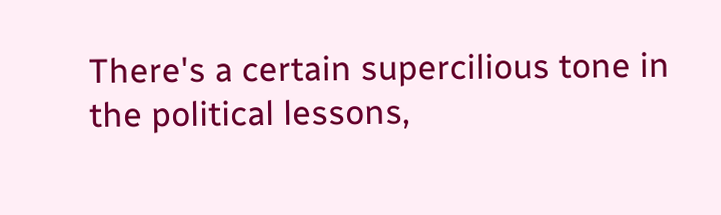There's a certain supercilious tone in the political lessons,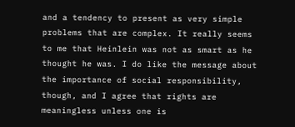and a tendency to present as very simple problems that are complex. It really seems to me that Heinlein was not as smart as he thought he was. I do like the message about the importance of social responsibility, though, and I agree that rights are meaningless unless one is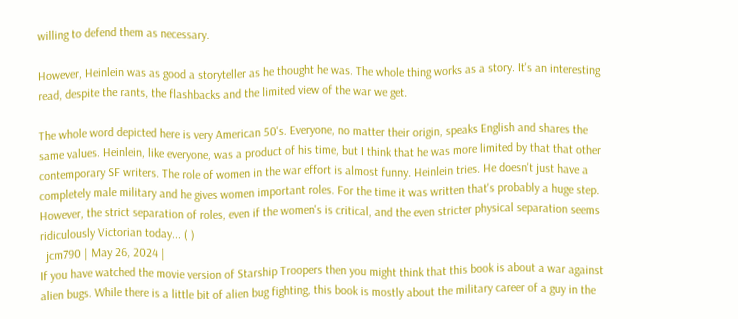willing to defend them as necessary.

However, Heinlein was as good a storyteller as he thought he was. The whole thing works as a story. It's an interesting read, despite the rants, the flashbacks and the limited view of the war we get.

The whole word depicted here is very American 50's. Everyone, no matter their origin, speaks English and shares the same values. Heinlein, like everyone, was a product of his time, but I think that he was more limited by that that other contemporary SF writers. The role of women in the war effort is almost funny. Heinlein tries. He doesn't just have a completely male military and he gives women important roles. For the time it was written that's probably a huge step. However, the strict separation of roles, even if the women's is critical, and the even stricter physical separation seems ridiculously Victorian today... ( )
  jcm790 | May 26, 2024 |
If you have watched the movie version of Starship Troopers then you might think that this book is about a war against alien bugs. While there is a little bit of alien bug fighting, this book is mostly about the military career of a guy in the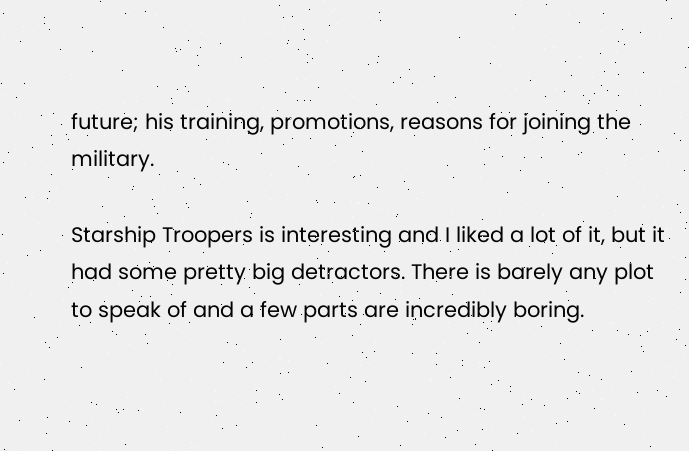future; his training, promotions, reasons for joining the military.

Starship Troopers is interesting and I liked a lot of it, but it had some pretty big detractors. There is barely any plot to speak of and a few parts are incredibly boring.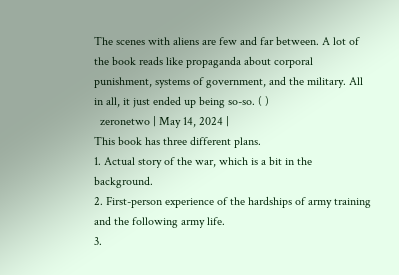The scenes with aliens are few and far between. A lot of the book reads like propaganda about corporal punishment, systems of government, and the military. All in all, it just ended up being so-so. ( )
  zeronetwo | May 14, 2024 |
This book has three different plans.
1. Actual story of the war, which is a bit in the background.
2. First-person experience of the hardships of army training and the following army life.
3.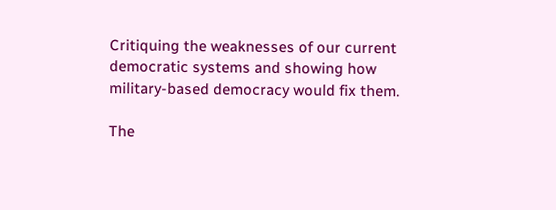Critiquing the weaknesses of our current democratic systems and showing how military-based democracy would fix them.

The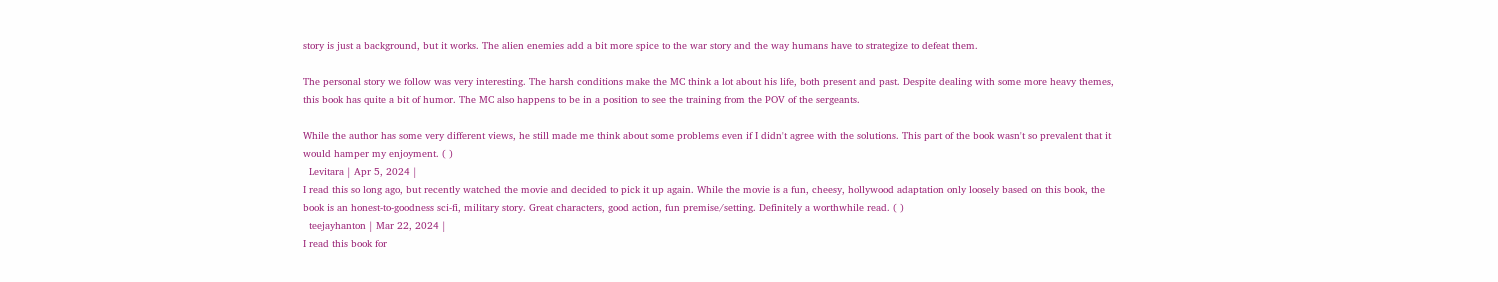story is just a background, but it works. The alien enemies add a bit more spice to the war story and the way humans have to strategize to defeat them.

The personal story we follow was very interesting. The harsh conditions make the MC think a lot about his life, both present and past. Despite dealing with some more heavy themes, this book has quite a bit of humor. The MC also happens to be in a position to see the training from the POV of the sergeants.

While the author has some very different views, he still made me think about some problems even if I didn't agree with the solutions. This part of the book wasn't so prevalent that it would hamper my enjoyment. ( )
  Levitara | Apr 5, 2024 |
I read this so long ago, but recently watched the movie and decided to pick it up again. While the movie is a fun, cheesy, hollywood adaptation only loosely based on this book, the book is an honest-to-goodness sci-fi, military story. Great characters, good action, fun premise/setting. Definitely a worthwhile read. ( )
  teejayhanton | Mar 22, 2024 |
I read this book for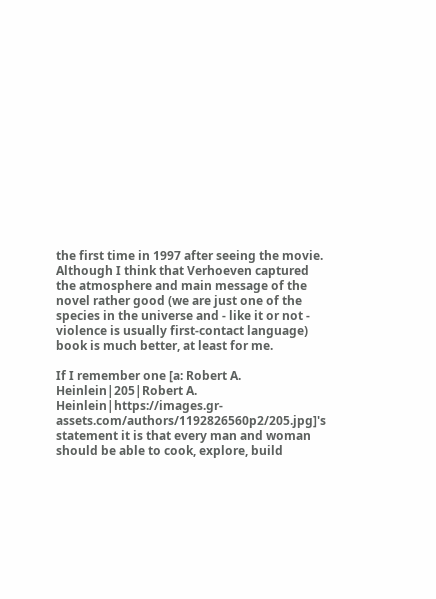the first time in 1997 after seeing the movie. Although I think that Verhoeven captured the atmosphere and main message of the novel rather good (we are just one of the species in the universe and - like it or not - violence is usually first-contact language) book is much better, at least for me.

If I remember one [a: Robert A. Heinlein|205|Robert A. Heinlein|https://images.gr-assets.com/authors/1192826560p2/205.jpg]'s statement it is that every man and woman should be able to cook, explore, build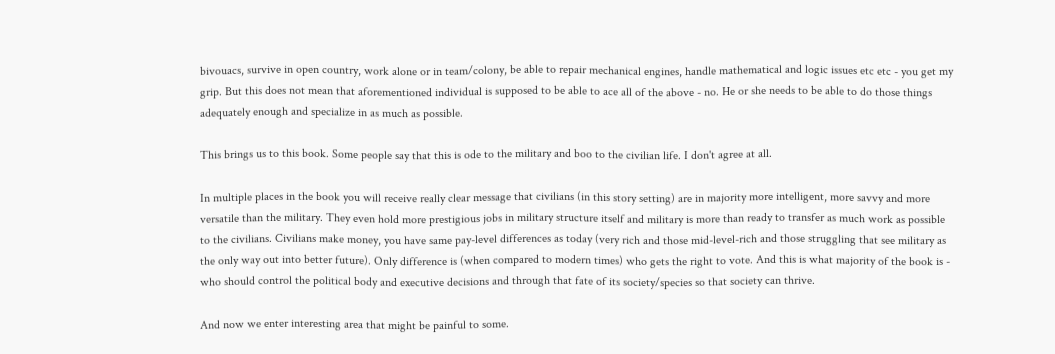bivouacs, survive in open country, work alone or in team/colony, be able to repair mechanical engines, handle mathematical and logic issues etc etc - you get my grip. But this does not mean that aforementioned individual is supposed to be able to ace all of the above - no. He or she needs to be able to do those things adequately enough and specialize in as much as possible.

This brings us to this book. Some people say that this is ode to the military and boo to the civilian life. I don't agree at all.

In multiple places in the book you will receive really clear message that civilians (in this story setting) are in majority more intelligent, more savvy and more versatile than the military. They even hold more prestigious jobs in military structure itself and military is more than ready to transfer as much work as possible to the civilians. Civilians make money, you have same pay-level differences as today (very rich and those mid-level-rich and those struggling that see military as the only way out into better future). Only difference is (when compared to modern times) who gets the right to vote. And this is what majority of the book is - who should control the political body and executive decisions and through that fate of its society/species so that society can thrive.

And now we enter interesting area that might be painful to some.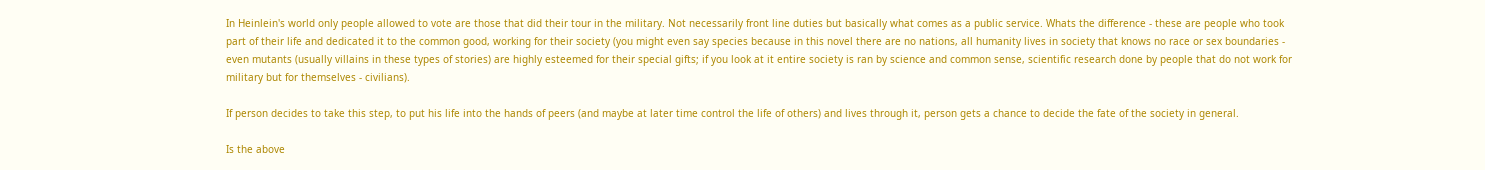In Heinlein's world only people allowed to vote are those that did their tour in the military. Not necessarily front line duties but basically what comes as a public service. Whats the difference - these are people who took part of their life and dedicated it to the common good, working for their society (you might even say species because in this novel there are no nations, all humanity lives in society that knows no race or sex boundaries - even mutants (usually villains in these types of stories) are highly esteemed for their special gifts; if you look at it entire society is ran by science and common sense, scientific research done by people that do not work for military but for themselves - civilians).

If person decides to take this step, to put his life into the hands of peers (and maybe at later time control the life of others) and lives through it, person gets a chance to decide the fate of the society in general.

Is the above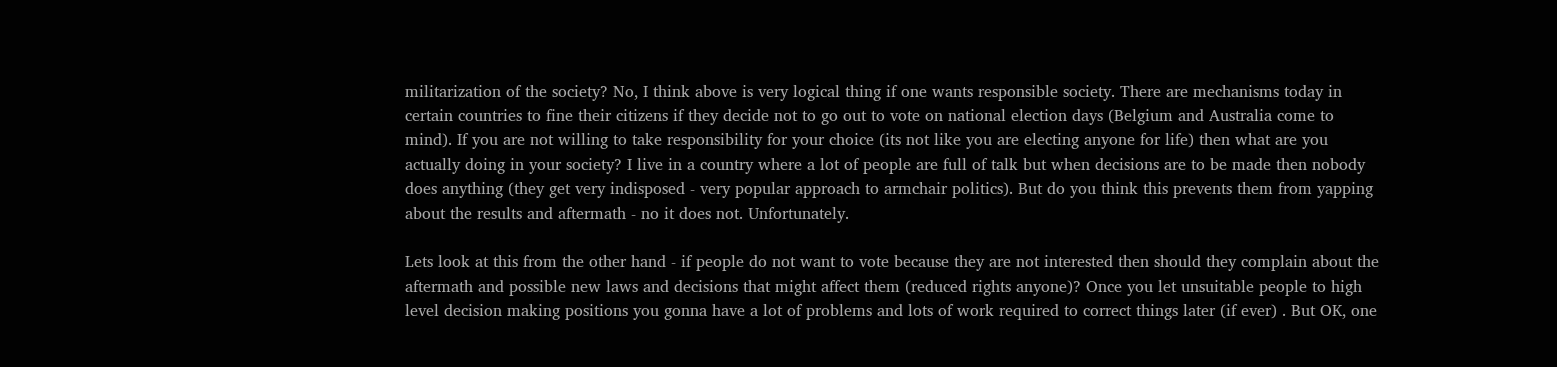militarization of the society? No, I think above is very logical thing if one wants responsible society. There are mechanisms today in certain countries to fine their citizens if they decide not to go out to vote on national election days (Belgium and Australia come to mind). If you are not willing to take responsibility for your choice (its not like you are electing anyone for life) then what are you actually doing in your society? I live in a country where a lot of people are full of talk but when decisions are to be made then nobody does anything (they get very indisposed - very popular approach to armchair politics). But do you think this prevents them from yapping about the results and aftermath - no it does not. Unfortunately.

Lets look at this from the other hand - if people do not want to vote because they are not interested then should they complain about the aftermath and possible new laws and decisions that might affect them (reduced rights anyone)? Once you let unsuitable people to high level decision making positions you gonna have a lot of problems and lots of work required to correct things later (if ever) . But OK, one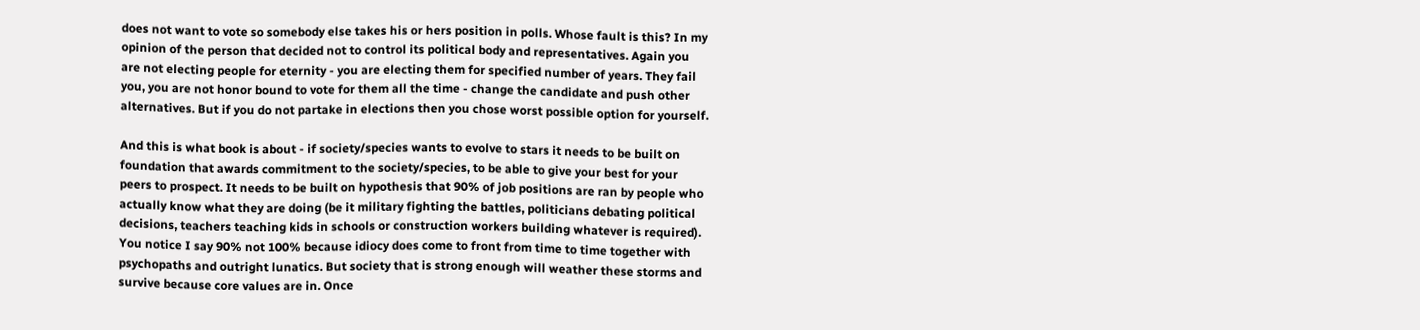does not want to vote so somebody else takes his or hers position in polls. Whose fault is this? In my opinion of the person that decided not to control its political body and representatives. Again you are not electing people for eternity - you are electing them for specified number of years. They fail you, you are not honor bound to vote for them all the time - change the candidate and push other alternatives. But if you do not partake in elections then you chose worst possible option for yourself.

And this is what book is about - if society/species wants to evolve to stars it needs to be built on foundation that awards commitment to the society/species, to be able to give your best for your peers to prospect. It needs to be built on hypothesis that 90% of job positions are ran by people who actually know what they are doing (be it military fighting the battles, politicians debating political decisions, teachers teaching kids in schools or construction workers building whatever is required). You notice I say 90% not 100% because idiocy does come to front from time to time together with psychopaths and outright lunatics. But society that is strong enough will weather these storms and survive because core values are in. Once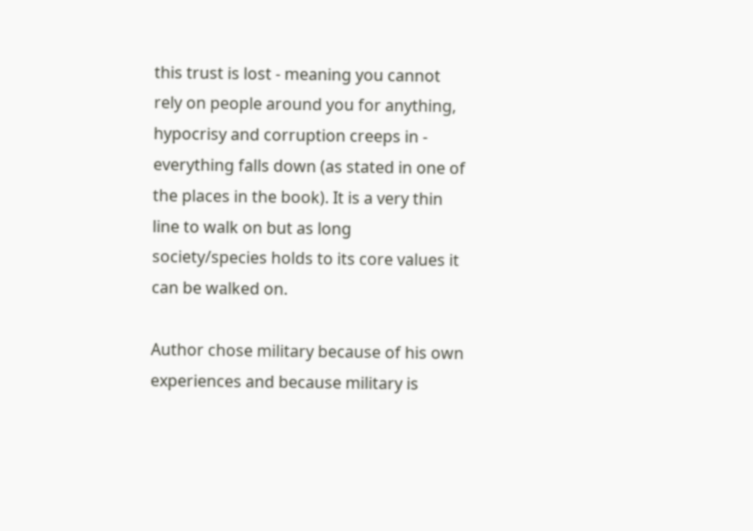this trust is lost - meaning you cannot rely on people around you for anything, hypocrisy and corruption creeps in - everything falls down (as stated in one of the places in the book). It is a very thin line to walk on but as long society/species holds to its core values it can be walked on.

Author chose military because of his own experiences and because military is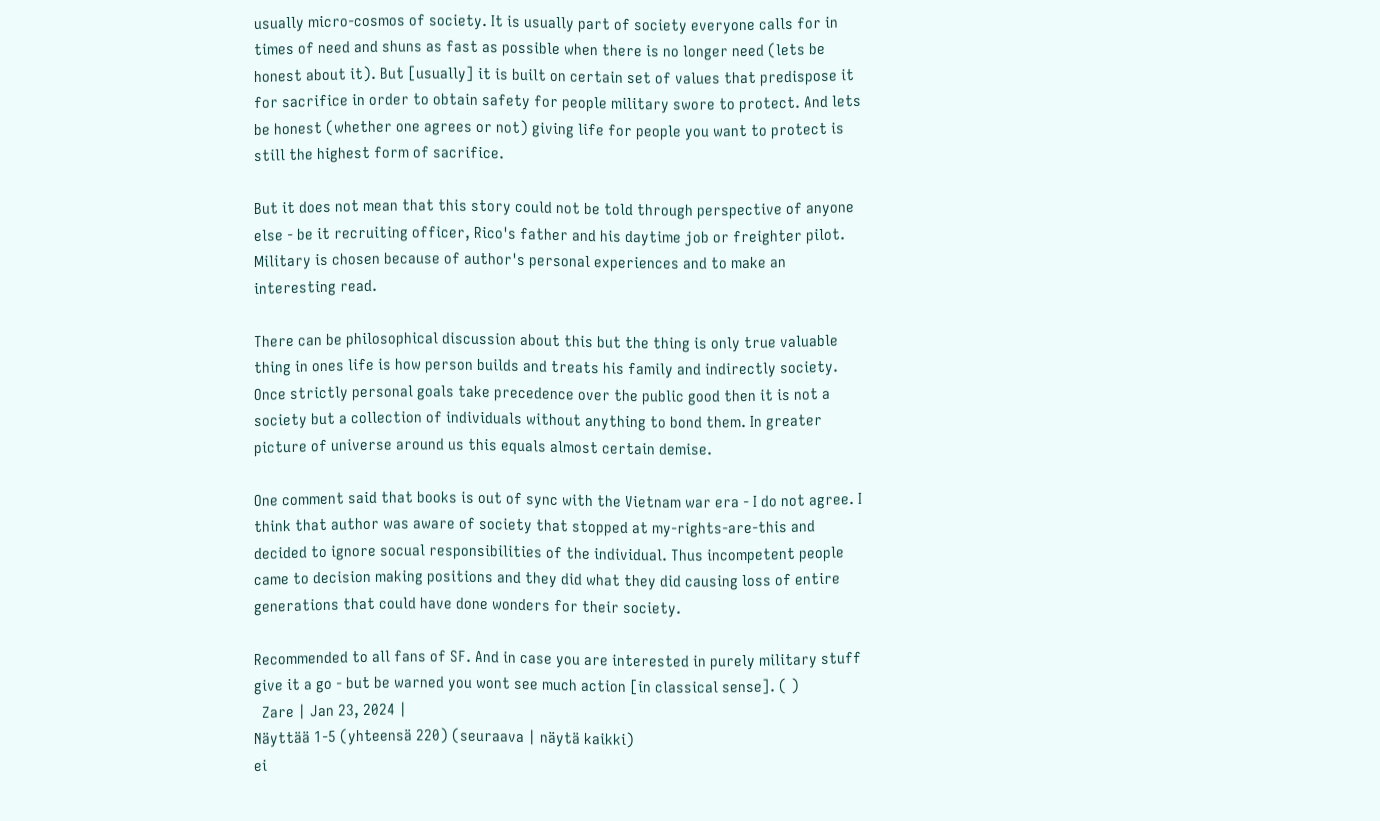usually micro-cosmos of society. It is usually part of society everyone calls for in times of need and shuns as fast as possible when there is no longer need (lets be honest about it). But [usually] it is built on certain set of values that predispose it for sacrifice in order to obtain safety for people military swore to protect. And lets be honest (whether one agrees or not) giving life for people you want to protect is still the highest form of sacrifice.

But it does not mean that this story could not be told through perspective of anyone else - be it recruiting officer, Rico's father and his daytime job or freighter pilot. Military is chosen because of author's personal experiences and to make an interesting read.

There can be philosophical discussion about this but the thing is only true valuable thing in ones life is how person builds and treats his family and indirectly society. Once strictly personal goals take precedence over the public good then it is not a society but a collection of individuals without anything to bond them. In greater picture of universe around us this equals almost certain demise.

One comment said that books is out of sync with the Vietnam war era - I do not agree. I think that author was aware of society that stopped at my-rights-are-this and decided to ignore socual responsibilities of the individual. Thus incompetent people came to decision making positions and they did what they did causing loss of entire generations that could have done wonders for their society.

Recommended to all fans of SF. And in case you are interested in purely military stuff give it a go - but be warned you wont see much action [in classical sense]. ( )
  Zare | Jan 23, 2024 |
Näyttää 1-5 (yhteensä 220) (seuraava | näytä kaikki)
ei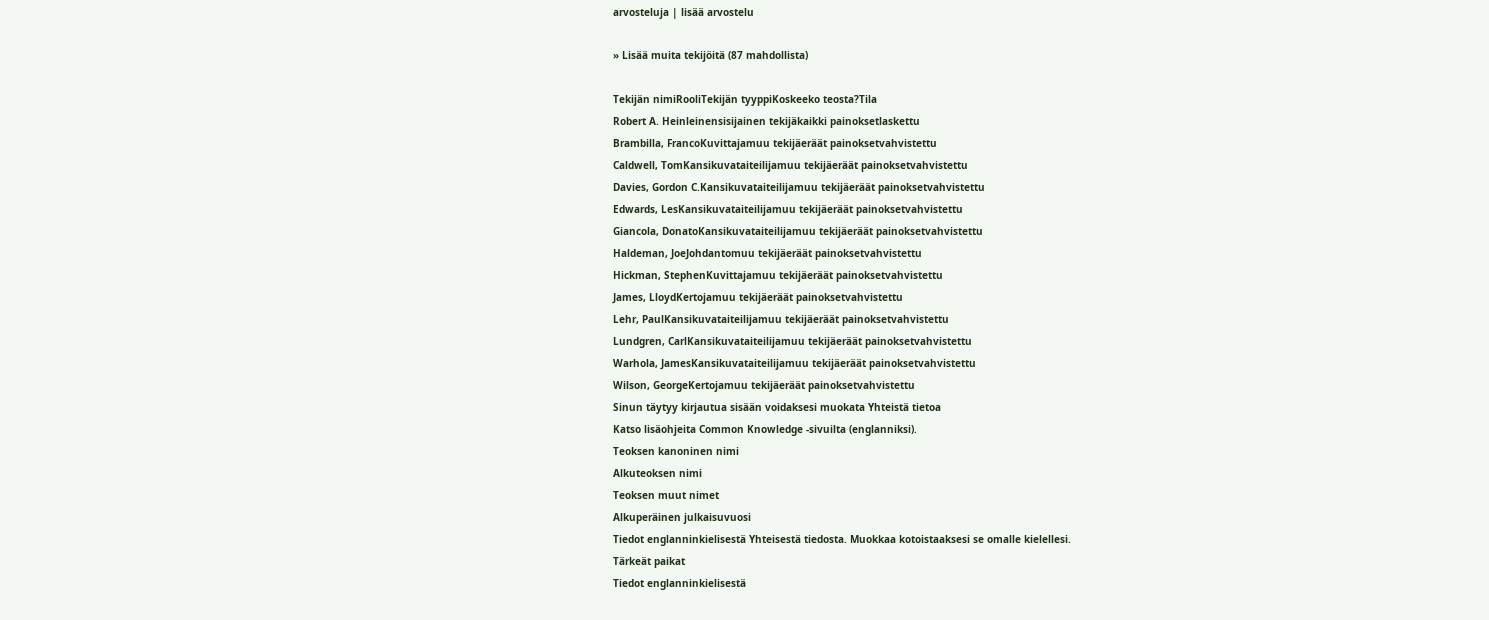arvosteluja | lisää arvostelu

» Lisää muita tekijöitä (87 mahdollista)

Tekijän nimiRooliTekijän tyyppiKoskeeko teosta?Tila
Robert A. Heinleinensisijainen tekijäkaikki painoksetlaskettu
Brambilla, FrancoKuvittajamuu tekijäeräät painoksetvahvistettu
Caldwell, TomKansikuvataiteilijamuu tekijäeräät painoksetvahvistettu
Davies, Gordon C.Kansikuvataiteilijamuu tekijäeräät painoksetvahvistettu
Edwards, LesKansikuvataiteilijamuu tekijäeräät painoksetvahvistettu
Giancola, DonatoKansikuvataiteilijamuu tekijäeräät painoksetvahvistettu
Haldeman, JoeJohdantomuu tekijäeräät painoksetvahvistettu
Hickman, StephenKuvittajamuu tekijäeräät painoksetvahvistettu
James, LloydKertojamuu tekijäeräät painoksetvahvistettu
Lehr, PaulKansikuvataiteilijamuu tekijäeräät painoksetvahvistettu
Lundgren, CarlKansikuvataiteilijamuu tekijäeräät painoksetvahvistettu
Warhola, JamesKansikuvataiteilijamuu tekijäeräät painoksetvahvistettu
Wilson, GeorgeKertojamuu tekijäeräät painoksetvahvistettu
Sinun täytyy kirjautua sisään voidaksesi muokata Yhteistä tietoa
Katso lisäohjeita Common Knowledge -sivuilta (englanniksi).
Teoksen kanoninen nimi
Alkuteoksen nimi
Teoksen muut nimet
Alkuperäinen julkaisuvuosi
Tiedot englanninkielisestä Yhteisestä tiedosta. Muokkaa kotoistaaksesi se omalle kielellesi.
Tärkeät paikat
Tiedot englanninkielisestä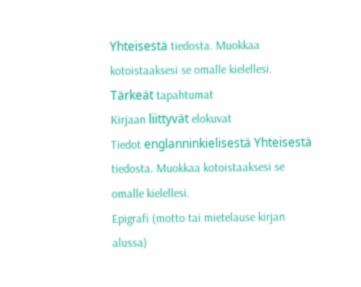Yhteisestä tiedosta. Muokkaa kotoistaaksesi se omalle kielellesi.
Tärkeät tapahtumat
Kirjaan liittyvät elokuvat
Tiedot englanninkielisestä Yhteisestä tiedosta. Muokkaa kotoistaaksesi se omalle kielellesi.
Epigrafi (motto tai mietelause kirjan alussa)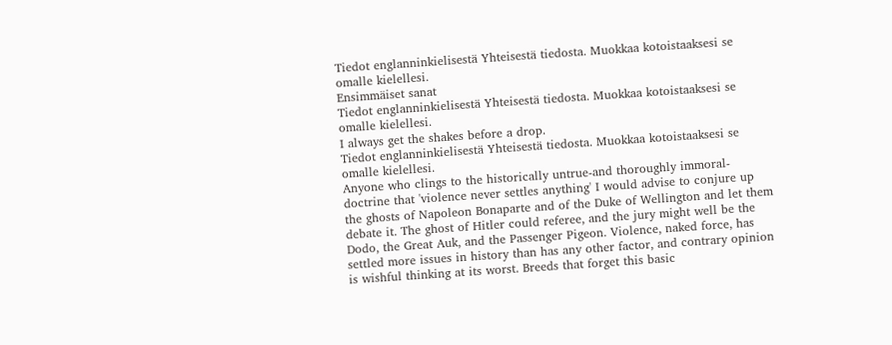Tiedot englanninkielisestä Yhteisestä tiedosta. Muokkaa kotoistaaksesi se omalle kielellesi.
Ensimmäiset sanat
Tiedot englanninkielisestä Yhteisestä tiedosta. Muokkaa kotoistaaksesi se omalle kielellesi.
I always get the shakes before a drop.
Tiedot englanninkielisestä Yhteisestä tiedosta. Muokkaa kotoistaaksesi se omalle kielellesi.
Anyone who clings to the historically untrue-and thoroughly immoral-doctrine that 'violence never settles anything' I would advise to conjure up the ghosts of Napoleon Bonaparte and of the Duke of Wellington and let them debate it. The ghost of Hitler could referee, and the jury might well be the Dodo, the Great Auk, and the Passenger Pigeon. Violence, naked force, has settled more issues in history than has any other factor, and contrary opinion is wishful thinking at its worst. Breeds that forget this basic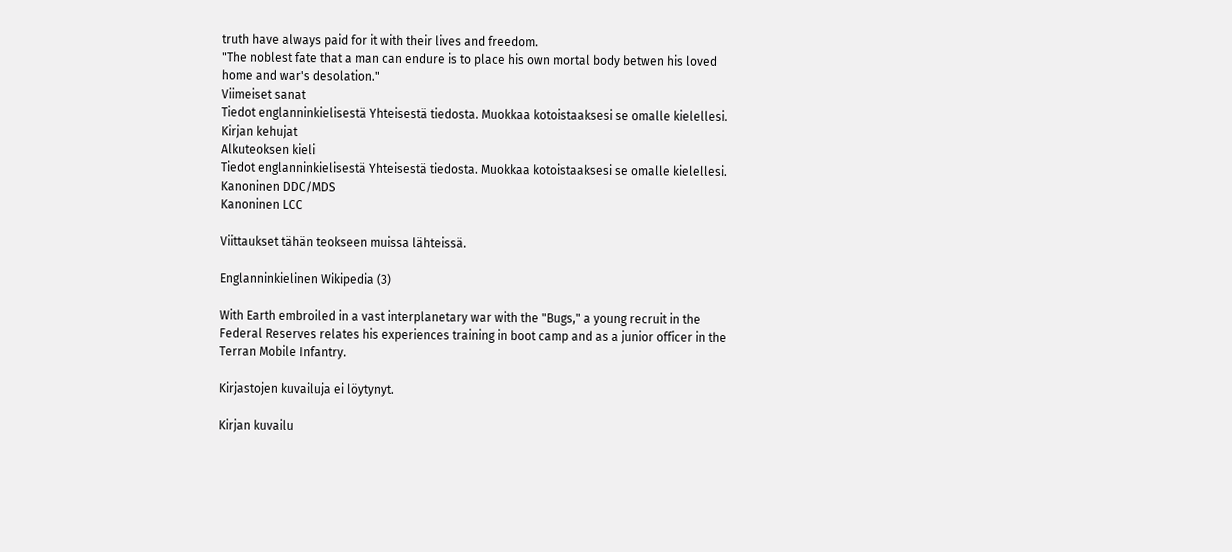truth have always paid for it with their lives and freedom.
"The noblest fate that a man can endure is to place his own mortal body betwen his loved home and war's desolation."
Viimeiset sanat
Tiedot englanninkielisestä Yhteisestä tiedosta. Muokkaa kotoistaaksesi se omalle kielellesi.
Kirjan kehujat
Alkuteoksen kieli
Tiedot englanninkielisestä Yhteisestä tiedosta. Muokkaa kotoistaaksesi se omalle kielellesi.
Kanoninen DDC/MDS
Kanoninen LCC

Viittaukset tähän teokseen muissa lähteissä.

Englanninkielinen Wikipedia (3)

With Earth embroiled in a vast interplanetary war with the "Bugs," a young recruit in the Federal Reserves relates his experiences training in boot camp and as a junior officer in the Terran Mobile Infantry.

Kirjastojen kuvailuja ei löytynyt.

Kirjan kuvailu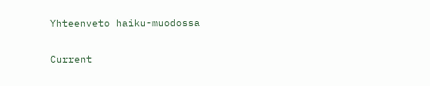Yhteenveto haiku-muodossa

Current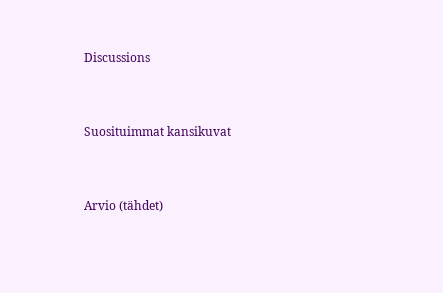Discussions


Suosituimmat kansikuvat


Arvio (tähdet)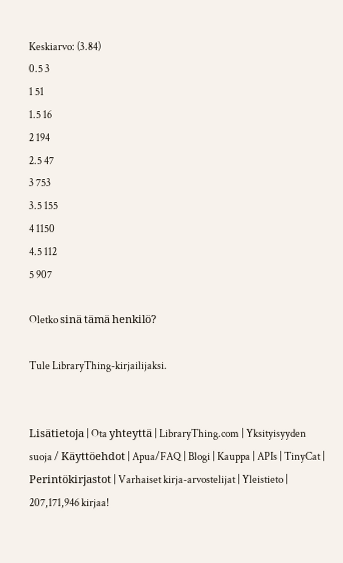Keskiarvo: (3.84)
0.5 3
1 51
1.5 16
2 194
2.5 47
3 753
3.5 155
4 1150
4.5 112
5 907

Oletko sinä tämä henkilö?

Tule LibraryThing-kirjailijaksi.


Lisätietoja | Ota yhteyttä | LibraryThing.com | Yksityisyyden suoja / Käyttöehdot | Apua/FAQ | Blogi | Kauppa | APIs | TinyCat | Perintökirjastot | Varhaiset kirja-arvostelijat | Yleistieto | 207,171,946 kirjaa!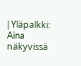| Yläpalkki: Aina näkyvissä